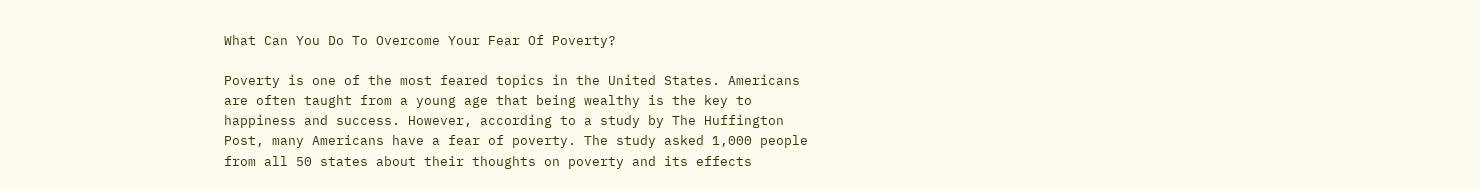What Can You Do To Overcome Your Fear Of Poverty?

Poverty is one of the most feared topics in the United States. Americans are often taught from a young age that being wealthy is the key to happiness and success. However, according to a study by The Huffington Post, many Americans have a fear of poverty. The study asked 1,000 people from all 50 states about their thoughts on poverty and its effects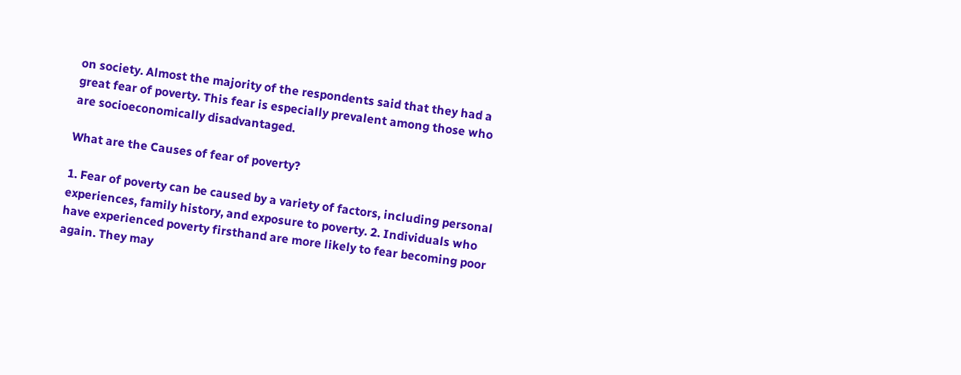on society. Almost the majority of the respondents said that they had a great fear of poverty. This fear is especially prevalent among those who are socioeconomically disadvantaged.

What are the Causes of fear of poverty?

1. Fear of poverty can be caused by a variety of factors, including personal experiences, family history, and exposure to poverty. 2. Individuals who have experienced poverty firsthand are more likely to fear becoming poor again. They may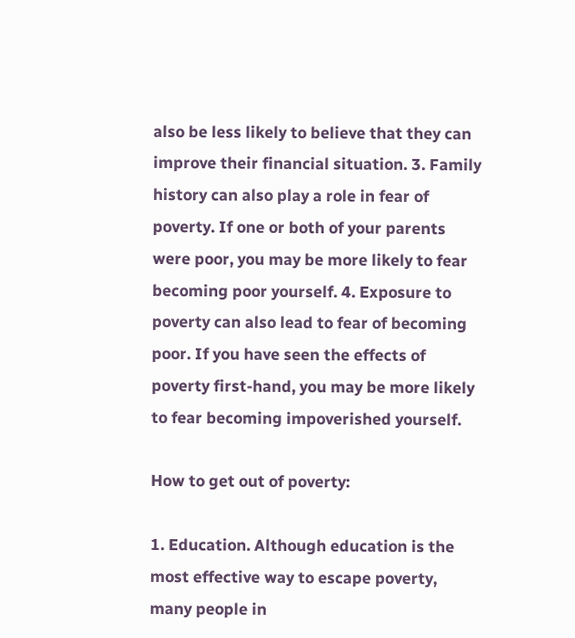also be less likely to believe that they can improve their financial situation. 3. Family history can also play a role in fear of poverty. If one or both of your parents were poor, you may be more likely to fear becoming poor yourself. 4. Exposure to poverty can also lead to fear of becoming poor. If you have seen the effects of poverty first-hand, you may be more likely to fear becoming impoverished yourself.

How to get out of poverty:

1. Education. Although education is the most effective way to escape poverty, many people in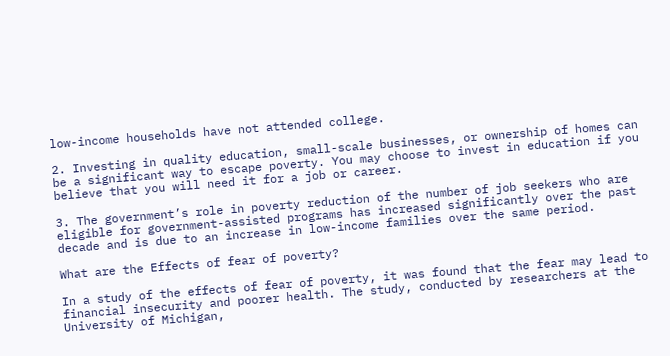low-income households have not attended college.

2. Investing in quality education, small-scale businesses, or ownership of homes can be a significant way to escape poverty. You may choose to invest in education if you believe that you will need it for a job or career.

3. The government’s role in poverty reduction of the number of job seekers who are eligible for government-assisted programs has increased significantly over the past decade and is due to an increase in low-income families over the same period.

What are the Effects of fear of poverty?

In a study of the effects of fear of poverty, it was found that the fear may lead to financial insecurity and poorer health. The study, conducted by researchers at the University of Michigan,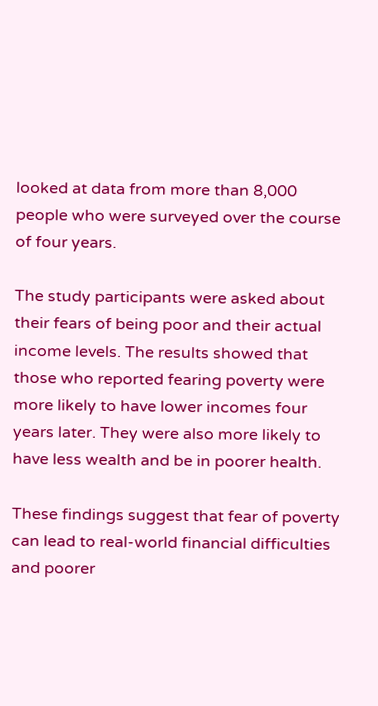looked at data from more than 8,000 people who were surveyed over the course of four years.

The study participants were asked about their fears of being poor and their actual income levels. The results showed that those who reported fearing poverty were more likely to have lower incomes four years later. They were also more likely to have less wealth and be in poorer health.

These findings suggest that fear of poverty can lead to real-world financial difficulties and poorer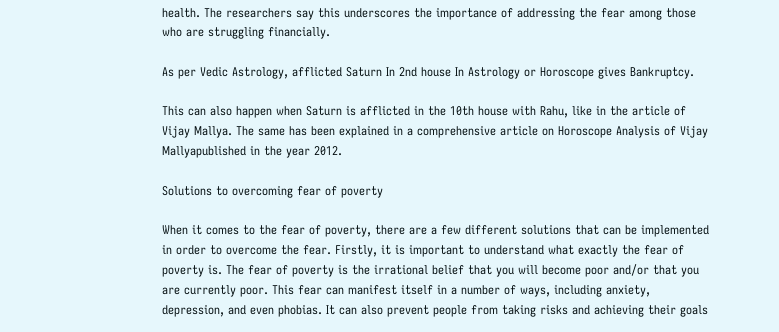health. The researchers say this underscores the importance of addressing the fear among those who are struggling financially.

As per Vedic Astrology, afflicted Saturn In 2nd house In Astrology or Horoscope gives Bankruptcy.

This can also happen when Saturn is afflicted in the 10th house with Rahu, like in the article of Vijay Mallya. The same has been explained in a comprehensive article on Horoscope Analysis of Vijay Mallyapublished in the year 2012.

Solutions to overcoming fear of poverty

When it comes to the fear of poverty, there are a few different solutions that can be implemented in order to overcome the fear. Firstly, it is important to understand what exactly the fear of poverty is. The fear of poverty is the irrational belief that you will become poor and/or that you are currently poor. This fear can manifest itself in a number of ways, including anxiety, depression, and even phobias. It can also prevent people from taking risks and achieving their goals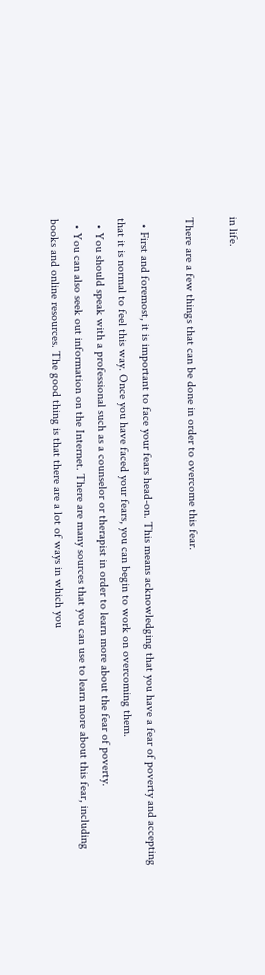in life.

There are a few things that can be done in order to overcome this fear.

  • First and foremost, it is important to face your fears head-on. This means acknowledging that you have a fear of poverty and accepting that it is normal to feel this way. Once you have faced your fears, you can begin to work on overcoming them.
  • You should speak with a professional such as a counselor or therapist in order to learn more about the fear of poverty.
  • You can also seek out information on the Internet. There are many sources that you can use to learn more about this fear, including books and online resources. The good thing is that there are a lot of ways in which you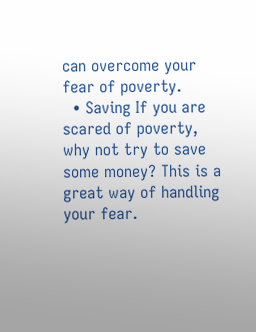can overcome your fear of poverty.
  • Saving If you are scared of poverty, why not try to save some money? This is a great way of handling your fear.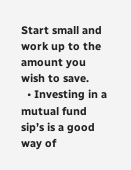Start small and work up to the amount you wish to save.
  • Investing in a mutual fund sip’s is a good way of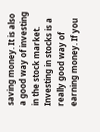saving money. It is also a good way of investing in the stock market. Investing in stocks is a really good way of earning money. If you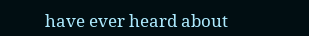have ever heard about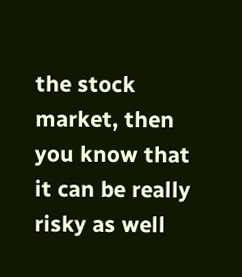the stock market, then you know that it can be really risky as well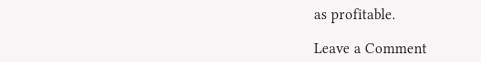as profitable.

Leave a Comment